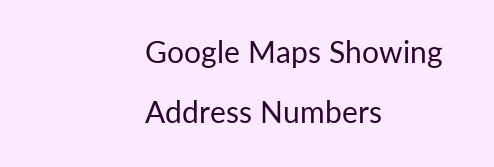Google Maps Showing Address Numbers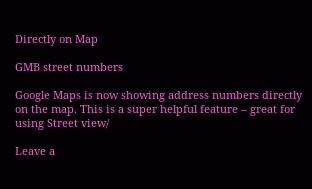Directly on Map

GMB street numbers

Google Maps is now showing address numbers directly on the map. This is a super helpful feature – great for using Street view/

Leave a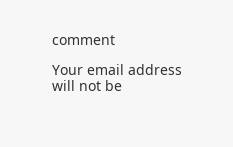comment

Your email address will not be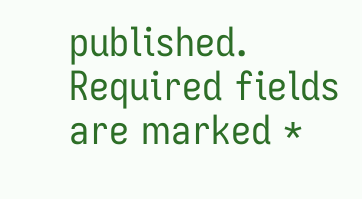published. Required fields are marked *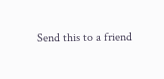Send this to a friend